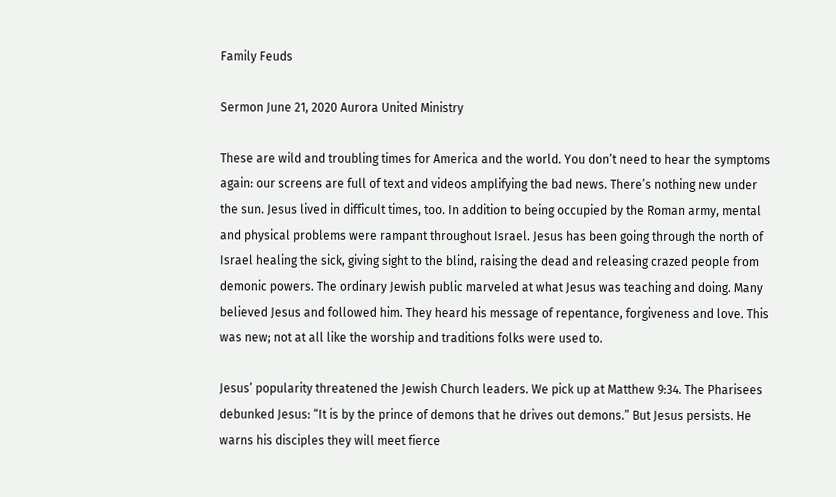Family Feuds

Sermon June 21, 2020 Aurora United Ministry

These are wild and troubling times for America and the world. You don’t need to hear the symptoms again: our screens are full of text and videos amplifying the bad news. There’s nothing new under the sun. Jesus lived in difficult times, too. In addition to being occupied by the Roman army, mental and physical problems were rampant throughout Israel. Jesus has been going through the north of Israel healing the sick, giving sight to the blind, raising the dead and releasing crazed people from demonic powers. The ordinary Jewish public marveled at what Jesus was teaching and doing. Many believed Jesus and followed him. They heard his message of repentance, forgiveness and love. This was new; not at all like the worship and traditions folks were used to.

Jesus’ popularity threatened the Jewish Church leaders. We pick up at Matthew 9:34. The Pharisees debunked Jesus: “It is by the prince of demons that he drives out demons.” But Jesus persists. He warns his disciples they will meet fierce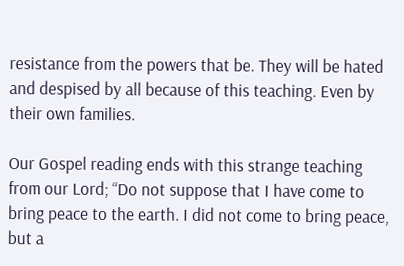resistance from the powers that be. They will be hated and despised by all because of this teaching. Even by their own families.

Our Gospel reading ends with this strange teaching from our Lord; “Do not suppose that I have come to bring peace to the earth. I did not come to bring peace, but a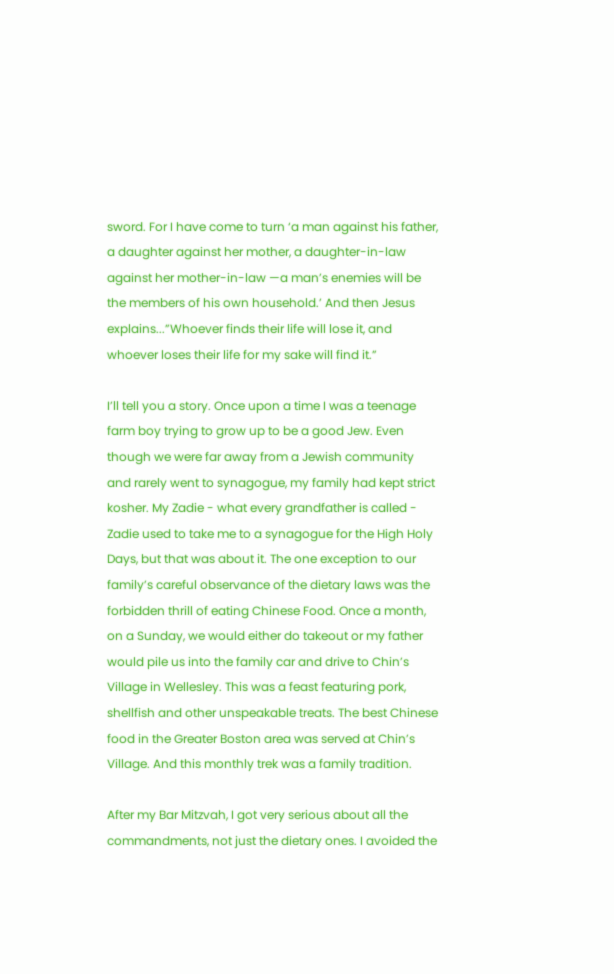sword. For I have come to turn ‘a man against his father, a daughter against her mother, a daughter-in-law against her mother-in-law —a man’s enemies will be the members of his own household.’ And then Jesus explains...”Whoever finds their life will lose it, and whoever loses their life for my sake will find it.”

I’ll tell you a story. Once upon a time I was a teenage farm boy trying to grow up to be a good Jew. Even though we were far away from a Jewish community and rarely went to synagogue, my family had kept strict kosher. My Zadie - what every grandfather is called - Zadie used to take me to a synagogue for the High Holy Days, but that was about it. The one exception to our family’s careful observance of the dietary laws was the forbidden thrill of eating Chinese Food. Once a month, on a Sunday, we would either do takeout or my father would pile us into the family car and drive to Chin’s Village in Wellesley. This was a feast featuring pork, shellfish and other unspeakable treats. The best Chinese food in the Greater Boston area was served at Chin’s Village. And this monthly trek was a family tradition.

After my Bar Mitzvah, I got very serious about all the commandments, not just the dietary ones. I avoided the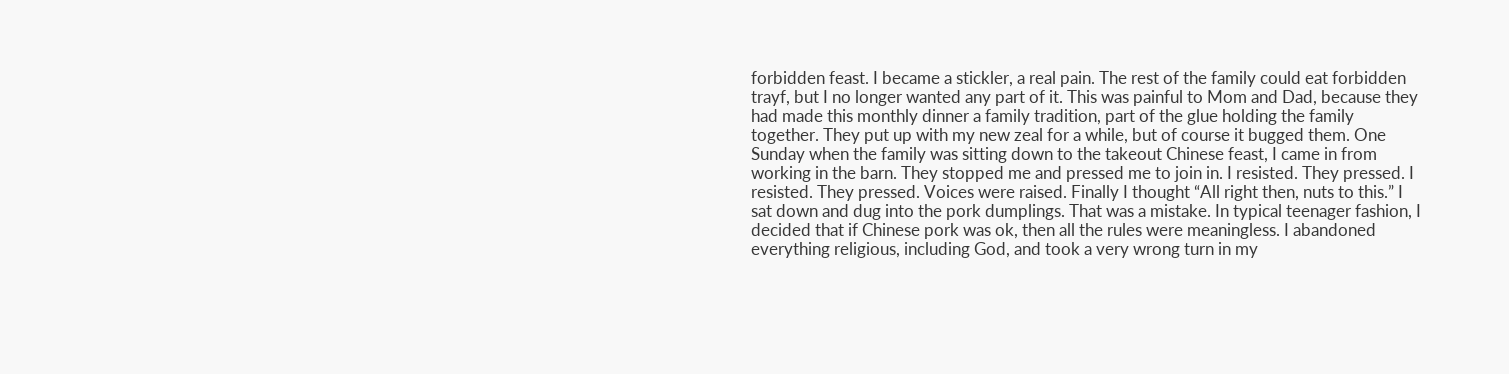forbidden feast. I became a stickler, a real pain. The rest of the family could eat forbidden trayf, but I no longer wanted any part of it. This was painful to Mom and Dad, because they had made this monthly dinner a family tradition, part of the glue holding the family together. They put up with my new zeal for a while, but of course it bugged them. One Sunday when the family was sitting down to the takeout Chinese feast, I came in from working in the barn. They stopped me and pressed me to join in. I resisted. They pressed. I resisted. They pressed. Voices were raised. Finally I thought “All right then, nuts to this.” I sat down and dug into the pork dumplings. That was a mistake. In typical teenager fashion, I decided that if Chinese pork was ok, then all the rules were meaningless. I abandoned everything religious, including God, and took a very wrong turn in my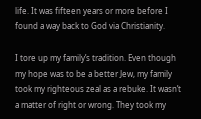life. It was fifteen years or more before I found a way back to God via Christianity.

I tore up my family’s tradition. Even though my hope was to be a better Jew, my family took my righteous zeal as a rebuke. It wasn’t a matter of right or wrong. They took my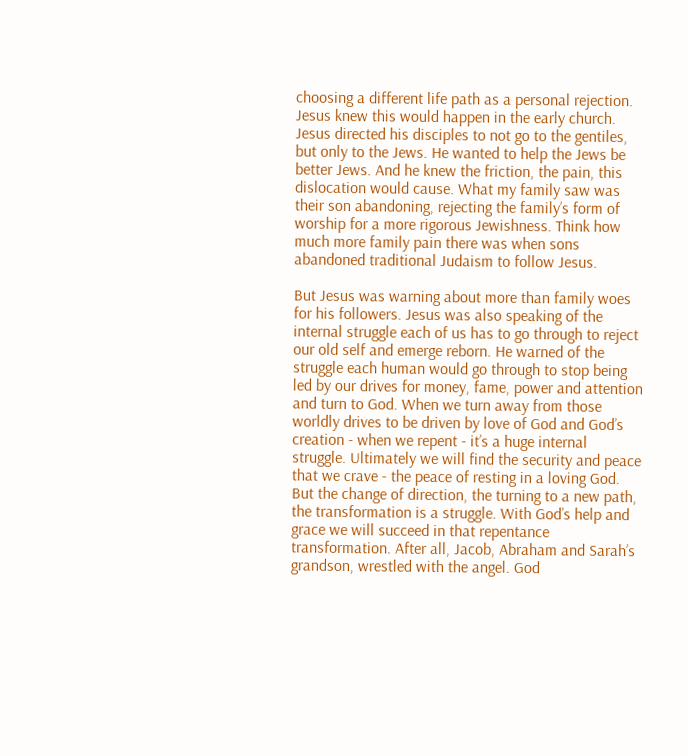choosing a different life path as a personal rejection. Jesus knew this would happen in the early church. Jesus directed his disciples to not go to the gentiles, but only to the Jews. He wanted to help the Jews be better Jews. And he knew the friction, the pain, this dislocation would cause. What my family saw was their son abandoning, rejecting the family’s form of worship for a more rigorous Jewishness. Think how much more family pain there was when sons abandoned traditional Judaism to follow Jesus.

But Jesus was warning about more than family woes for his followers. Jesus was also speaking of the internal struggle each of us has to go through to reject our old self and emerge reborn. He warned of the struggle each human would go through to stop being led by our drives for money, fame, power and attention and turn to God. When we turn away from those worldly drives to be driven by love of God and God’s creation - when we repent - it’s a huge internal struggle. Ultimately we will find the security and peace that we crave - the peace of resting in a loving God. But the change of direction, the turning to a new path, the transformation is a struggle. With God’s help and grace we will succeed in that repentance transformation. After all, Jacob, Abraham and Sarah’s grandson, wrestled with the angel. God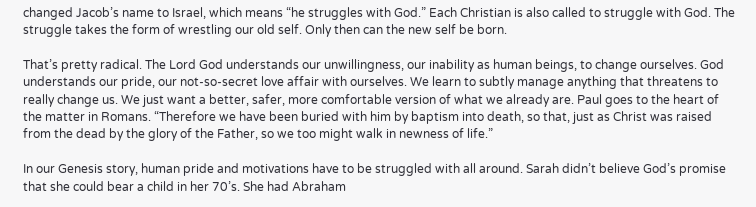changed Jacob’s name to Israel, which means “he struggles with God.” Each Christian is also called to struggle with God. The struggle takes the form of wrestling our old self. Only then can the new self be born.

That’s pretty radical. The Lord God understands our unwillingness, our inability as human beings, to change ourselves. God understands our pride, our not-so-secret love affair with ourselves. We learn to subtly manage anything that threatens to really change us. We just want a better, safer, more comfortable version of what we already are. Paul goes to the heart of the matter in Romans. “Therefore we have been buried with him by baptism into death, so that, just as Christ was raised from the dead by the glory of the Father, so we too might walk in newness of life.”

In our Genesis story, human pride and motivations have to be struggled with all around. Sarah didn’t believe God’s promise that she could bear a child in her 70’s. She had Abraham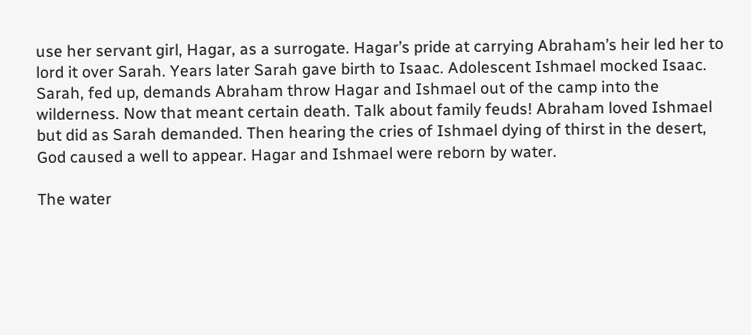use her servant girl, Hagar, as a surrogate. Hagar’s pride at carrying Abraham’s heir led her to lord it over Sarah. Years later Sarah gave birth to Isaac. Adolescent Ishmael mocked Isaac. Sarah, fed up, demands Abraham throw Hagar and Ishmael out of the camp into the wilderness. Now that meant certain death. Talk about family feuds! Abraham loved Ishmael but did as Sarah demanded. Then hearing the cries of Ishmael dying of thirst in the desert, God caused a well to appear. Hagar and Ishmael were reborn by water.

The water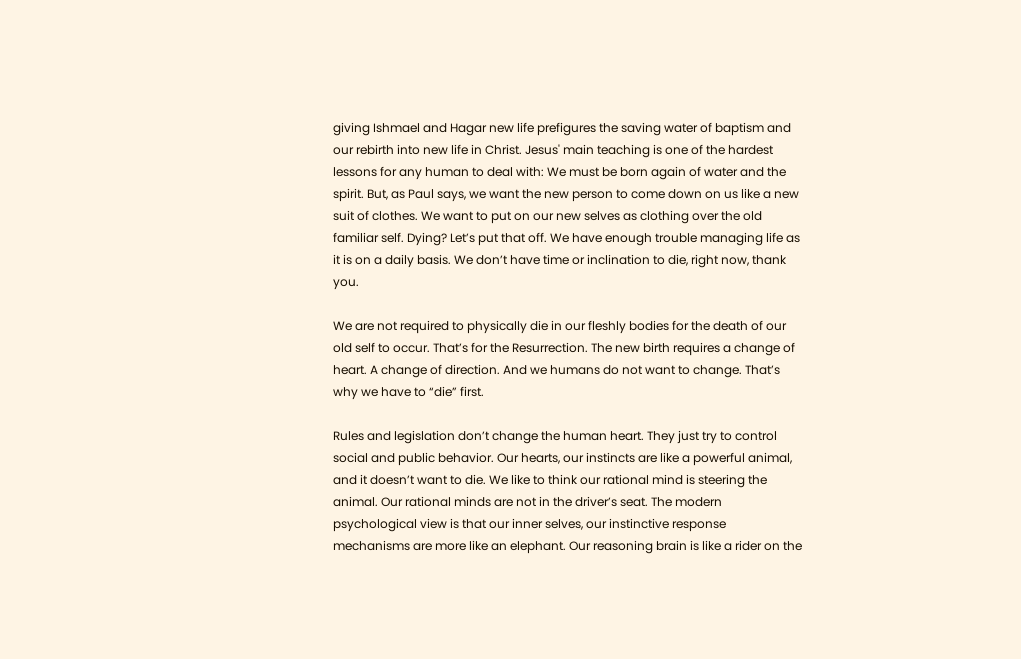giving Ishmael and Hagar new life prefigures the saving water of baptism and our rebirth into new life in Christ. Jesus' main teaching is one of the hardest lessons for any human to deal with: We must be born again of water and the spirit. But, as Paul says, we want the new person to come down on us like a new suit of clothes. We want to put on our new selves as clothing over the old familiar self. Dying? Let’s put that off. We have enough trouble managing life as it is on a daily basis. We don’t have time or inclination to die, right now, thank you.

We are not required to physically die in our fleshly bodies for the death of our old self to occur. That’s for the Resurrection. The new birth requires a change of heart. A change of direction. And we humans do not want to change. That’s why we have to “die” first.

Rules and legislation don’t change the human heart. They just try to control social and public behavior. Our hearts, our instincts are like a powerful animal, and it doesn’t want to die. We like to think our rational mind is steering the animal. Our rational minds are not in the driver’s seat. The modern psychological view is that our inner selves, our instinctive response mechanisms are more like an elephant. Our reasoning brain is like a rider on the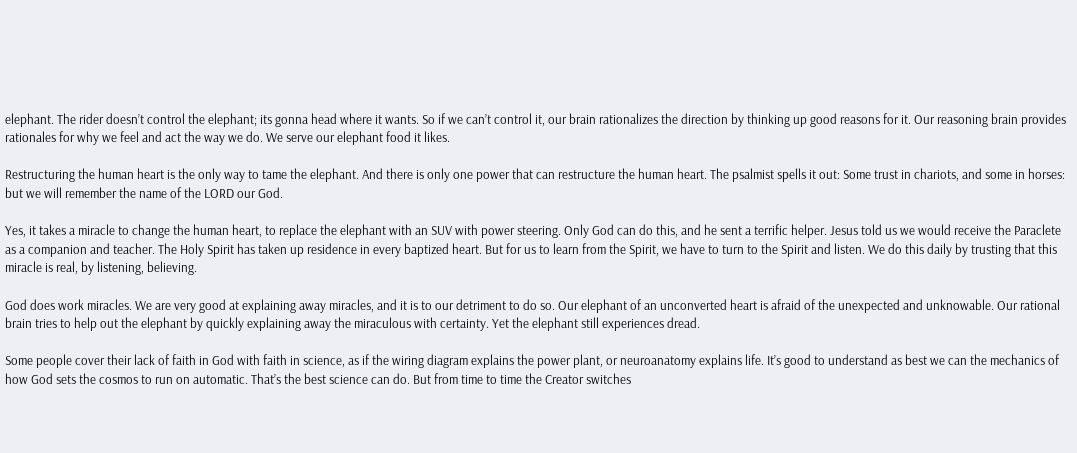elephant. The rider doesn’t control the elephant; its gonna head where it wants. So if we can’t control it, our brain rationalizes the direction by thinking up good reasons for it. Our reasoning brain provides rationales for why we feel and act the way we do. We serve our elephant food it likes.

Restructuring the human heart is the only way to tame the elephant. And there is only one power that can restructure the human heart. The psalmist spells it out: Some trust in chariots, and some in horses: but we will remember the name of the LORD our God.

Yes, it takes a miracle to change the human heart, to replace the elephant with an SUV with power steering. Only God can do this, and he sent a terrific helper. Jesus told us we would receive the Paraclete as a companion and teacher. The Holy Spirit has taken up residence in every baptized heart. But for us to learn from the Spirit, we have to turn to the Spirit and listen. We do this daily by trusting that this miracle is real, by listening, believing.

God does work miracles. We are very good at explaining away miracles, and it is to our detriment to do so. Our elephant of an unconverted heart is afraid of the unexpected and unknowable. Our rational brain tries to help out the elephant by quickly explaining away the miraculous with certainty. Yet the elephant still experiences dread.

Some people cover their lack of faith in God with faith in science, as if the wiring diagram explains the power plant, or neuroanatomy explains life. It’s good to understand as best we can the mechanics of how God sets the cosmos to run on automatic. That’s the best science can do. But from time to time the Creator switches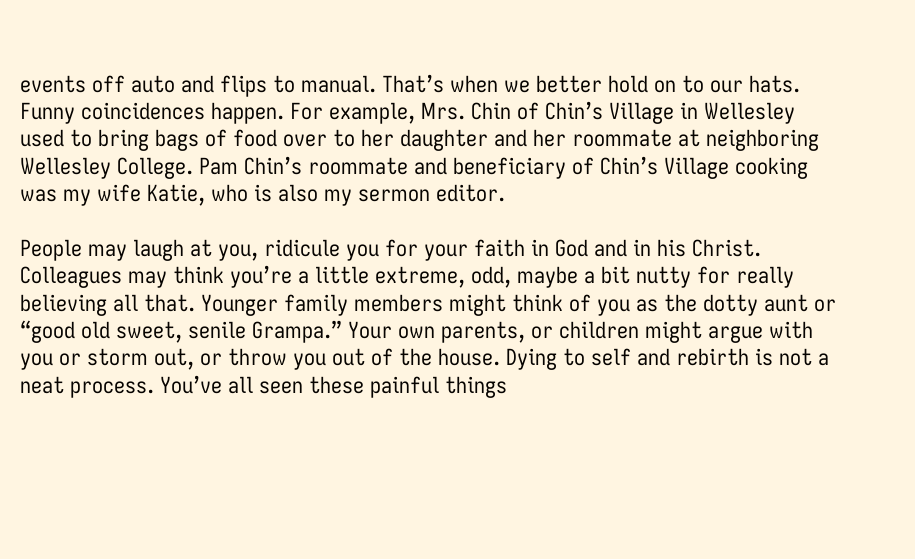events off auto and flips to manual. That’s when we better hold on to our hats. Funny coincidences happen. For example, Mrs. Chin of Chin’s Village in Wellesley used to bring bags of food over to her daughter and her roommate at neighboring Wellesley College. Pam Chin’s roommate and beneficiary of Chin’s Village cooking was my wife Katie, who is also my sermon editor.

People may laugh at you, ridicule you for your faith in God and in his Christ. Colleagues may think you’re a little extreme, odd, maybe a bit nutty for really believing all that. Younger family members might think of you as the dotty aunt or “good old sweet, senile Grampa.” Your own parents, or children might argue with you or storm out, or throw you out of the house. Dying to self and rebirth is not a neat process. You’ve all seen these painful things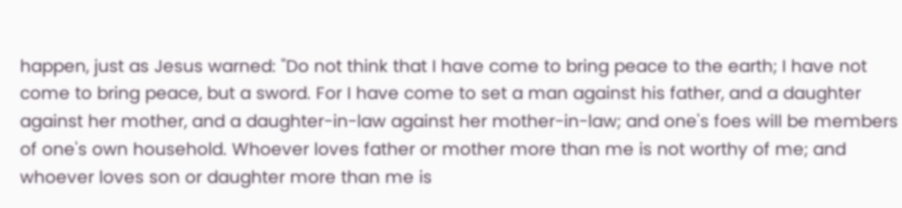happen, just as Jesus warned: "Do not think that I have come to bring peace to the earth; I have not come to bring peace, but a sword. For I have come to set a man against his father, and a daughter against her mother, and a daughter-in-law against her mother-in-law; and one's foes will be members of one's own household. Whoever loves father or mother more than me is not worthy of me; and whoever loves son or daughter more than me is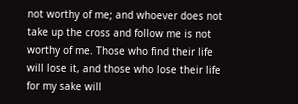not worthy of me; and whoever does not take up the cross and follow me is not worthy of me. Those who find their life will lose it, and those who lose their life for my sake will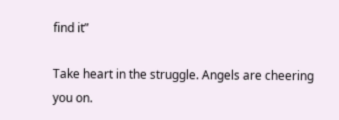find it”

Take heart in the struggle. Angels are cheering you on.